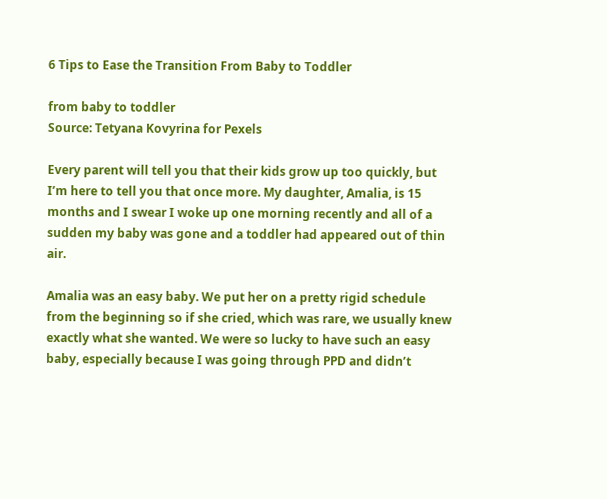6 Tips to Ease the Transition From Baby to Toddler

from baby to toddler
Source: Tetyana Kovyrina for Pexels

Every parent will tell you that their kids grow up too quickly, but I’m here to tell you that once more. My daughter, Amalia, is 15 months and I swear I woke up one morning recently and all of a sudden my baby was gone and a toddler had appeared out of thin air.

Amalia was an easy baby. We put her on a pretty rigid schedule from the beginning so if she cried, which was rare, we usually knew exactly what she wanted. We were so lucky to have such an easy baby, especially because I was going through PPD and didn’t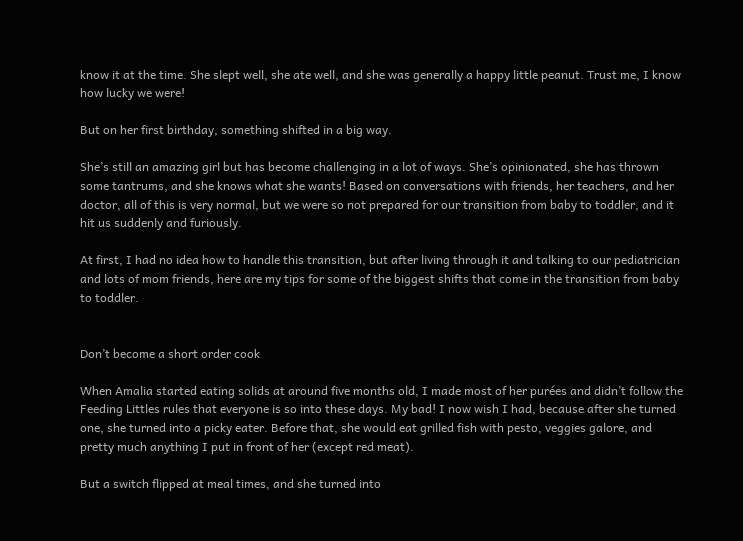know it at the time. She slept well, she ate well, and she was generally a happy little peanut. Trust me, I know how lucky we were!

But on her first birthday, something shifted in a big way.

She’s still an amazing girl but has become challenging in a lot of ways. She’s opinionated, she has thrown some tantrums, and she knows what she wants! Based on conversations with friends, her teachers, and her doctor, all of this is very normal, but we were so not prepared for our transition from baby to toddler, and it hit us suddenly and furiously.

At first, I had no idea how to handle this transition, but after living through it and talking to our pediatrician and lots of mom friends, here are my tips for some of the biggest shifts that come in the transition from baby to toddler.


Don’t become a short order cook

When Amalia started eating solids at around five months old, I made most of her purées and didn’t follow the Feeding Littles rules that everyone is so into these days. My bad! I now wish I had, because after she turned one, she turned into a picky eater. Before that, she would eat grilled fish with pesto, veggies galore, and pretty much anything I put in front of her (except red meat).

But a switch flipped at meal times, and she turned into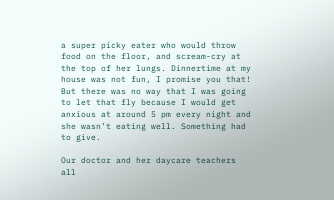a super picky eater who would throw food on the floor, and scream-cry at the top of her lungs. Dinnertime at my house was not fun, I promise you that! But there was no way that I was going to let that fly because I would get anxious at around 5 pm every night and she wasn’t eating well. Something had to give.

Our doctor and her daycare teachers all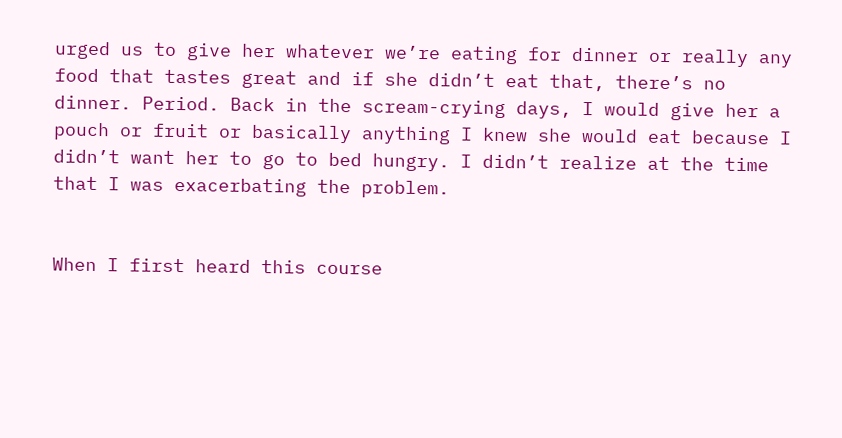urged us to give her whatever we’re eating for dinner or really any food that tastes great and if she didn’t eat that, there’s no dinner. Period. Back in the scream-crying days, I would give her a pouch or fruit or basically anything I knew she would eat because I didn’t want her to go to bed hungry. I didn’t realize at the time that I was exacerbating the problem.


When I first heard this course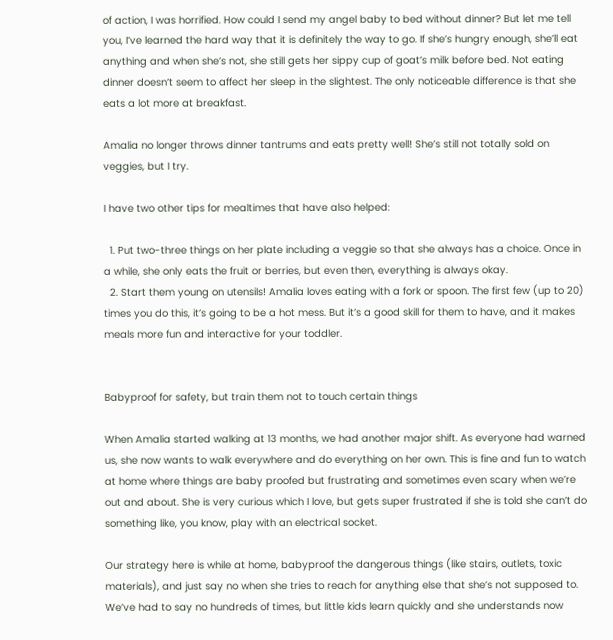of action, I was horrified. How could I send my angel baby to bed without dinner? But let me tell you, I’ve learned the hard way that it is definitely the way to go. If she’s hungry enough, she’ll eat anything and when she’s not, she still gets her sippy cup of goat’s milk before bed. Not eating dinner doesn’t seem to affect her sleep in the slightest. The only noticeable difference is that she eats a lot more at breakfast.

Amalia no longer throws dinner tantrums and eats pretty well! She’s still not totally sold on veggies, but I try.

I have two other tips for mealtimes that have also helped:

  1. Put two-three things on her plate including a veggie so that she always has a choice. Once in a while, she only eats the fruit or berries, but even then, everything is always okay.
  2. Start them young on utensils! Amalia loves eating with a fork or spoon. The first few (up to 20) times you do this, it’s going to be a hot mess. But it’s a good skill for them to have, and it makes meals more fun and interactive for your toddler.


Babyproof for safety, but train them not to touch certain things

When Amalia started walking at 13 months, we had another major shift. As everyone had warned us, she now wants to walk everywhere and do everything on her own. This is fine and fun to watch at home where things are baby proofed but frustrating and sometimes even scary when we’re out and about. She is very curious which I love, but gets super frustrated if she is told she can’t do something like, you know, play with an electrical socket.

Our strategy here is while at home, babyproof the dangerous things (like stairs, outlets, toxic materials), and just say no when she tries to reach for anything else that she’s not supposed to. We’ve had to say no hundreds of times, but little kids learn quickly and she understands now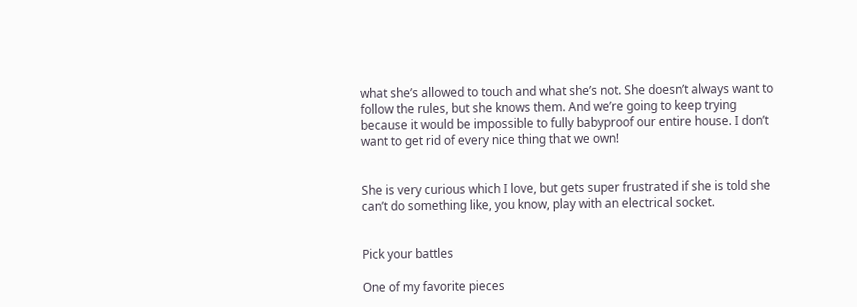what she’s allowed to touch and what she’s not. She doesn’t always want to follow the rules, but she knows them. And we’re going to keep trying because it would be impossible to fully babyproof our entire house. I don’t want to get rid of every nice thing that we own!


She is very curious which I love, but gets super frustrated if she is told she can’t do something like, you know, play with an electrical socket.


Pick your battles

One of my favorite pieces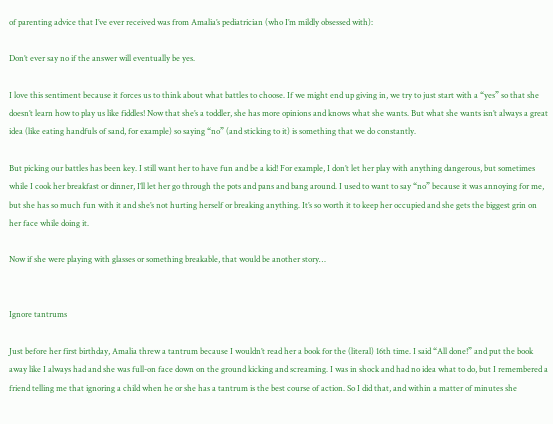of parenting advice that I’ve ever received was from Amalia’s pediatrician (who I’m mildly obsessed with):

Don’t ever say no if the answer will eventually be yes.

I love this sentiment because it forces us to think about what battles to choose. If we might end up giving in, we try to just start with a “yes” so that she doesn’t learn how to play us like fiddles! Now that she’s a toddler, she has more opinions and knows what she wants. But what she wants isn’t always a great idea (like eating handfuls of sand, for example) so saying “no” (and sticking to it) is something that we do constantly.

But picking our battles has been key. I still want her to have fun and be a kid! For example, I don’t let her play with anything dangerous, but sometimes while I cook her breakfast or dinner, I’ll let her go through the pots and pans and bang around. I used to want to say “no” because it was annoying for me, but she has so much fun with it and she’s not hurting herself or breaking anything. It’s so worth it to keep her occupied and she gets the biggest grin on her face while doing it.

Now if she were playing with glasses or something breakable, that would be another story…


Ignore tantrums

Just before her first birthday, Amalia threw a tantrum because I wouldn’t read her a book for the (literal) 16th time. I said “All done!” and put the book away like I always had and she was full-on face down on the ground kicking and screaming. I was in shock and had no idea what to do, but I remembered a friend telling me that ignoring a child when he or she has a tantrum is the best course of action. So I did that, and within a matter of minutes she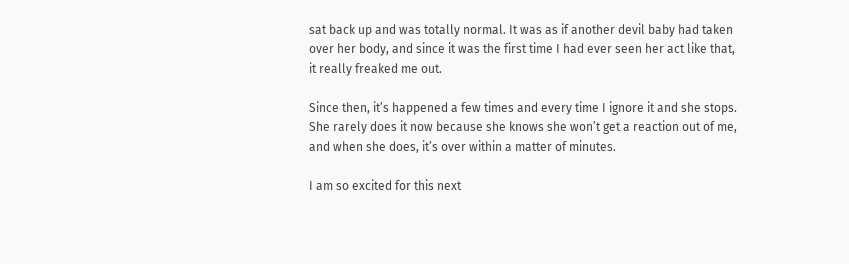sat back up and was totally normal. It was as if another devil baby had taken over her body, and since it was the first time I had ever seen her act like that, it really freaked me out.

Since then, it’s happened a few times and every time I ignore it and she stops. She rarely does it now because she knows she won’t get a reaction out of me, and when she does, it’s over within a matter of minutes.

I am so excited for this next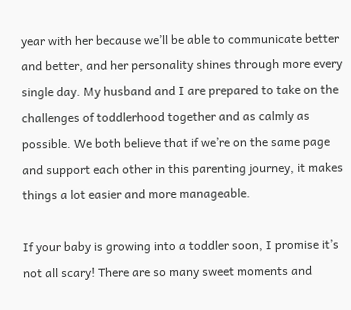year with her because we’ll be able to communicate better and better, and her personality shines through more every single day. My husband and I are prepared to take on the challenges of toddlerhood together and as calmly as possible. We both believe that if we’re on the same page and support each other in this parenting journey, it makes things a lot easier and more manageable.

If your baby is growing into a toddler soon, I promise it’s not all scary! There are so many sweet moments and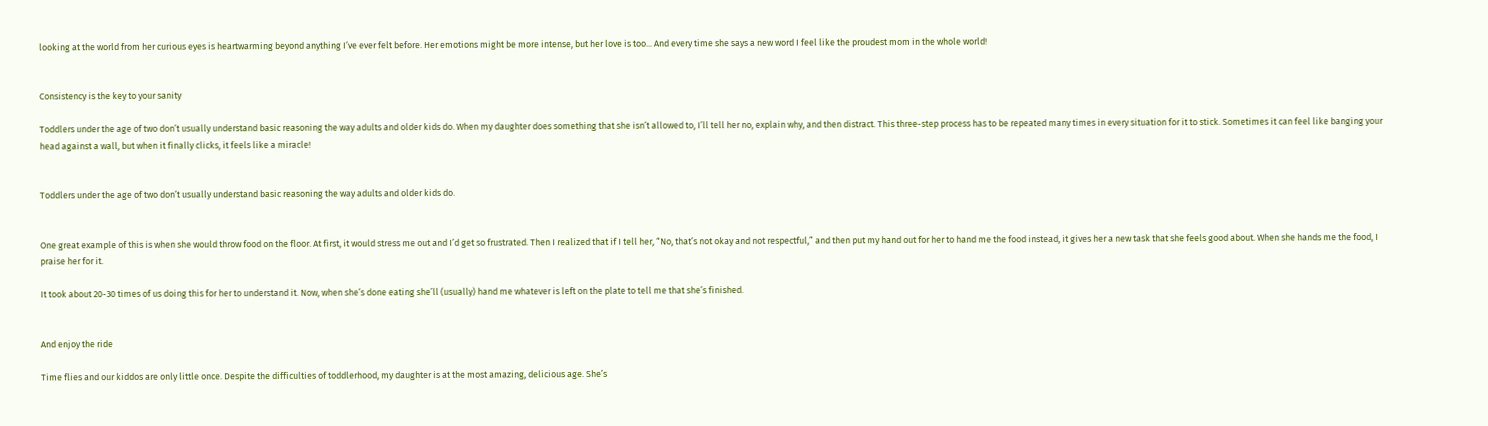looking at the world from her curious eyes is heartwarming beyond anything I’ve ever felt before. Her emotions might be more intense, but her love is too... And every time she says a new word I feel like the proudest mom in the whole world!


Consistency is the key to your sanity

Toddlers under the age of two don’t usually understand basic reasoning the way adults and older kids do. When my daughter does something that she isn’t allowed to, I’ll tell her no, explain why, and then distract. This three-step process has to be repeated many times in every situation for it to stick. Sometimes it can feel like banging your head against a wall, but when it finally clicks, it feels like a miracle!


Toddlers under the age of two don’t usually understand basic reasoning the way adults and older kids do.


One great example of this is when she would throw food on the floor. At first, it would stress me out and I’d get so frustrated. Then I realized that if I tell her, “No, that’s not okay and not respectful,” and then put my hand out for her to hand me the food instead, it gives her a new task that she feels good about. When she hands me the food, I praise her for it.

It took about 20-30 times of us doing this for her to understand it. Now, when she’s done eating she’ll (usually) hand me whatever is left on the plate to tell me that she’s finished.


And enjoy the ride

Time flies and our kiddos are only little once. Despite the difficulties of toddlerhood, my daughter is at the most amazing, delicious age. She’s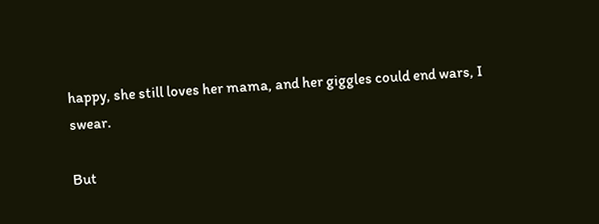happy, she still loves her mama, and her giggles could end wars, I swear.

But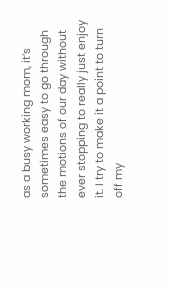as a busy working mom, it’s sometimes easy to go through the motions of our day without ever stopping to really just enjoy it. I try to make it a point to turn off my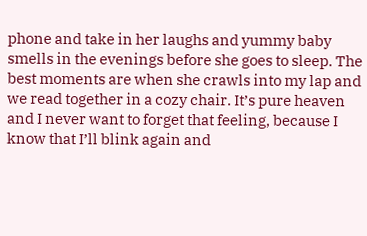phone and take in her laughs and yummy baby smells in the evenings before she goes to sleep. The best moments are when she crawls into my lap and we read together in a cozy chair. It’s pure heaven and I never want to forget that feeling, because I know that I’ll blink again and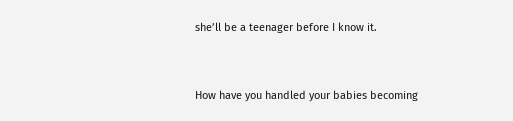she’ll be a teenager before I know it.


How have you handled your babies becoming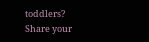toddlers? Share your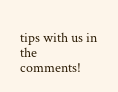tips with us in the comments!